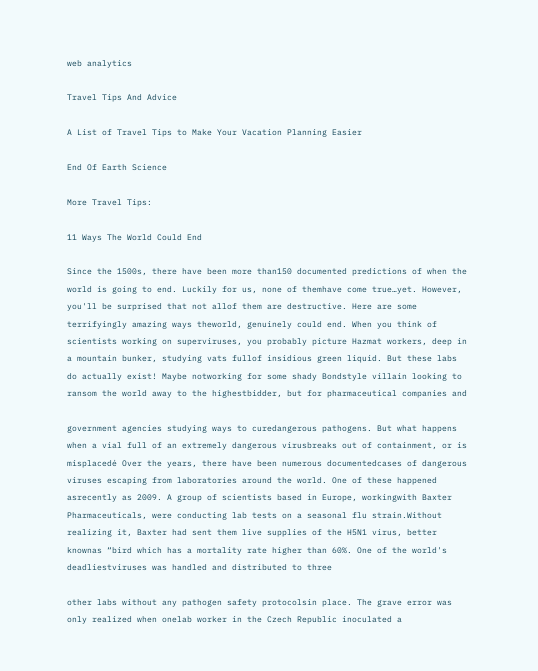web analytics

Travel Tips And Advice

A List of Travel Tips to Make Your Vacation Planning Easier

End Of Earth Science

More Travel Tips:

11 Ways The World Could End

Since the 1500s, there have been more than150 documented predictions of when the world is going to end. Luckily for us, none of themhave come true…yet. However, you'll be surprised that not allof them are destructive. Here are some terrifyingly amazing ways theworld, genuinely could end. When you think of scientists working on superviruses, you probably picture Hazmat workers, deep in a mountain bunker, studying vats fullof insidious green liquid. But these labs do actually exist! Maybe notworking for some shady Bondstyle villain looking to ransom the world away to the highestbidder, but for pharmaceutical companies and

government agencies studying ways to curedangerous pathogens. But what happens when a vial full of an extremely dangerous virusbreaks out of containment, or is misplacedé Over the years, there have been numerous documentedcases of dangerous viruses escaping from laboratories around the world. One of these happened asrecently as 2009. A group of scientists based in Europe, workingwith Baxter Pharmaceuticals, were conducting lab tests on a seasonal flu strain.Without realizing it, Baxter had sent them live supplies of the H5N1 virus, better knownas “bird which has a mortality rate higher than 60%. One of the world's deadliestviruses was handled and distributed to three

other labs without any pathogen safety protocolsin place. The grave error was only realized when onelab worker in the Czech Republic inoculated a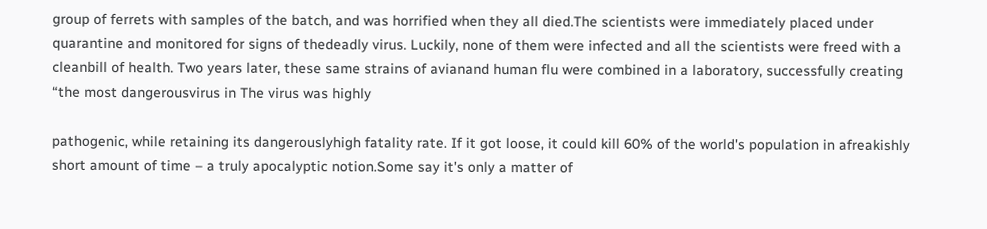group of ferrets with samples of the batch, and was horrified when they all died.The scientists were immediately placed under quarantine and monitored for signs of thedeadly virus. Luckily, none of them were infected and all the scientists were freed with a cleanbill of health. Two years later, these same strains of avianand human flu were combined in a laboratory, successfully creating “the most dangerousvirus in The virus was highly

pathogenic, while retaining its dangerouslyhigh fatality rate. If it got loose, it could kill 60% of the world's population in afreakishly short amount of time – a truly apocalyptic notion.Some say it's only a matter of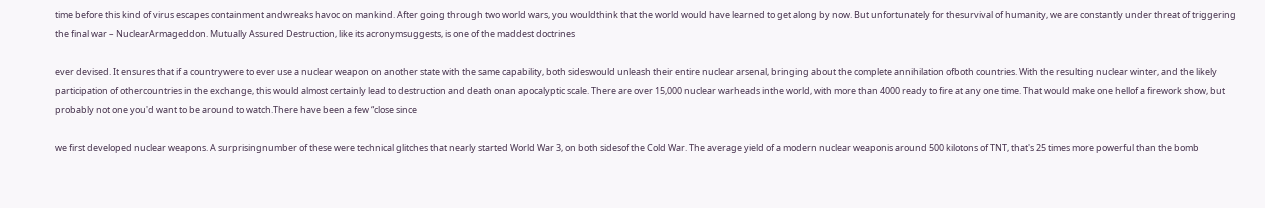time before this kind of virus escapes containment andwreaks havoc on mankind. After going through two world wars, you wouldthink that the world would have learned to get along by now. But unfortunately for thesurvival of humanity, we are constantly under threat of triggering the final war – NuclearArmageddon. Mutually Assured Destruction, like its acronymsuggests, is one of the maddest doctrines

ever devised. It ensures that if a countrywere to ever use a nuclear weapon on another state with the same capability, both sideswould unleash their entire nuclear arsenal, bringing about the complete annihilation ofboth countries. With the resulting nuclear winter, and the likely participation of othercountries in the exchange, this would almost certainly lead to destruction and death onan apocalyptic scale. There are over 15,000 nuclear warheads inthe world, with more than 4000 ready to fire at any one time. That would make one hellof a firework show, but probably not one you'd want to be around to watch.There have been a few “close since

we first developed nuclear weapons. A surprisingnumber of these were technical glitches that nearly started World War 3, on both sidesof the Cold War. The average yield of a modern nuclear weaponis around 500 kilotons of TNT, that's 25 times more powerful than the bomb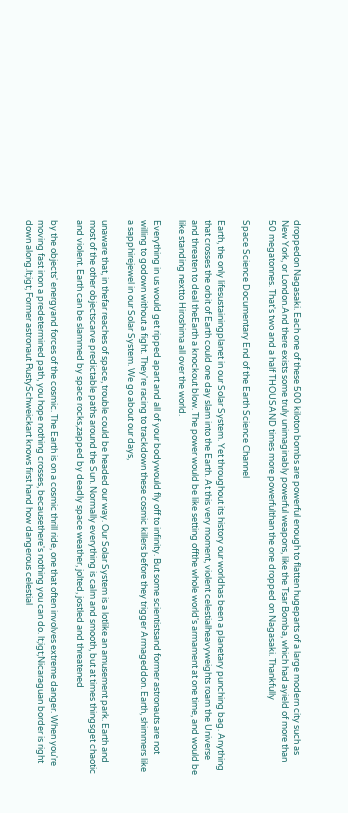droppedon Nagasaki. Each one of these 500 kiloton bombs are powerful enough to flatten hugeparts of a large modern city such as New York, or London.And there exists some truly unimaginably powerful weapons, like the Tsar Bomba, which had ayield of more than 50 megatonnes. That's two and a half THOUSAND times more powerfulthan the one dropped on Nagasaki. Thankfully

Space Science Documentary End of the Earth Science Channel

Earth, the only lifesustainingplanet in our Solar System. Yet throughout its history our worldhas been a planetary punching bag. Anything that crosses the orbit of Earth could one day slam into the Earth. At this very moment, violent celestialheavyweights roam the Universe and threaten to deal theEarth a knockout blow. The power would be like setting offthe whole world's armament at one time, and would be like standing nextto Hiroshima all over the world.

Everything in us would get ripped apart and all of your bodywould fly off to infinity. But some scientistsand former astronauts are not willing to godown without a fight. They're racing to trackdown these cosmic killers before they trigger Armageddon. Earth, shimmers like a sapphirejewel in our Solar System. We go about our days,

unaware that, in thefar reaches of space, trouble could be headed our way. Our Solar System is a lotlike an amusement park. Earth and most of the other objectscarve predictable paths around the Sun. Normally everything is calm and smooth, but at times thingsget chaotic and violent. Earth can be slammed by space rocks,zapped by deadly space weather, jolted, jostled and threatened

by the objects' energyand forces of the cosmic. The Earth is on a cosmic thrill ride, one that often involves extreme danger. When you're moving fast inon a predetermined path, you hope nothing crosses, becausethere's nothing you can do. lt;igt;Nicaraguan border is right down along.lt;igt; Former astronaut RustySchweickart knows first hand how dangerous celestial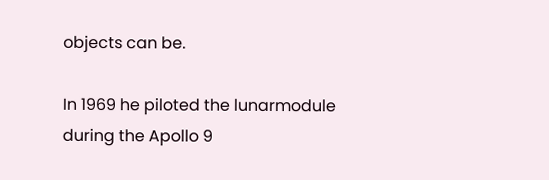objects can be.

In 1969 he piloted the lunarmodule during the Apollo 9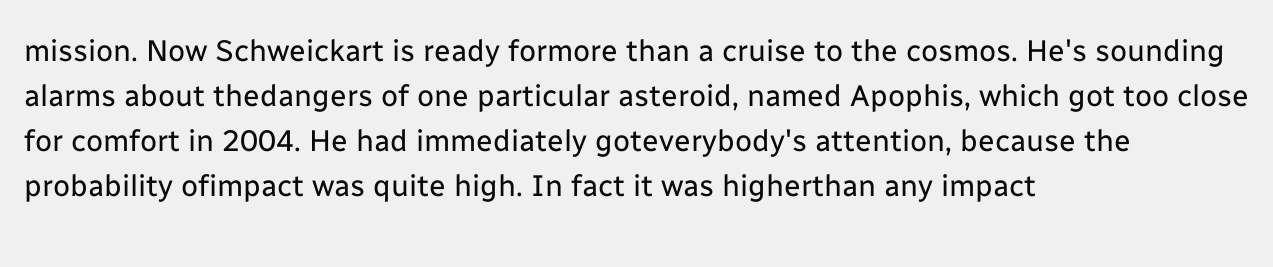mission. Now Schweickart is ready formore than a cruise to the cosmos. He's sounding alarms about thedangers of one particular asteroid, named Apophis, which got too close for comfort in 2004. He had immediately goteverybody's attention, because the probability ofimpact was quite high. In fact it was higherthan any impact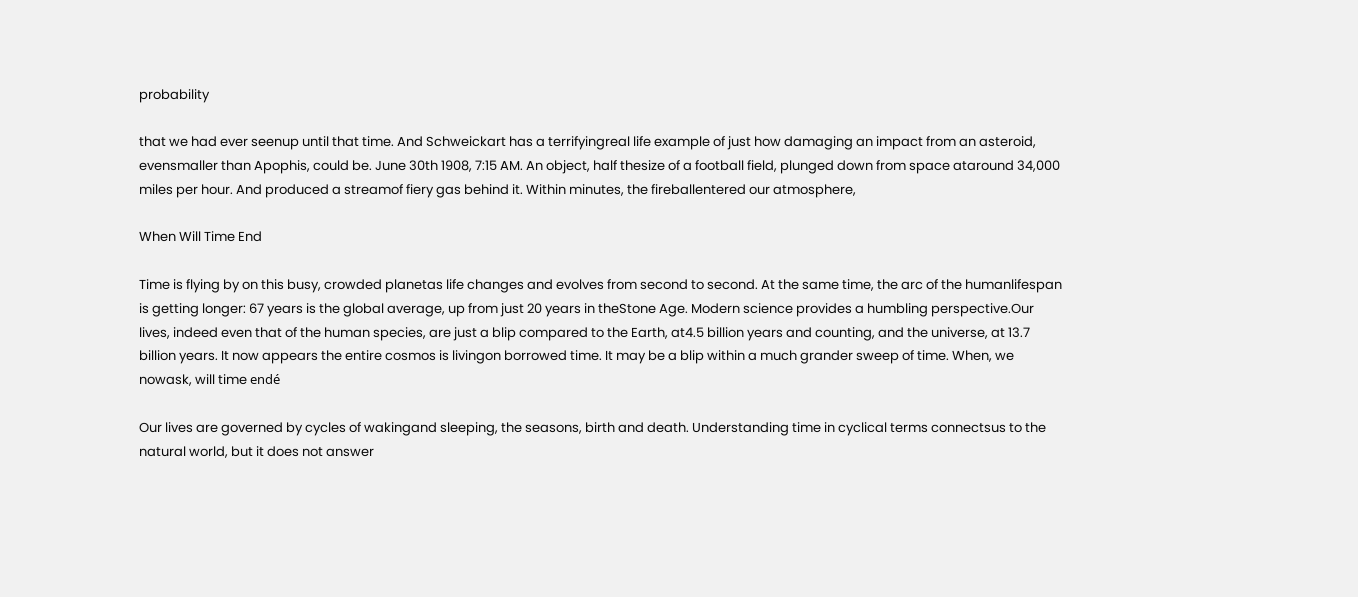probability

that we had ever seenup until that time. And Schweickart has a terrifyingreal life example of just how damaging an impact from an asteroid, evensmaller than Apophis, could be. June 30th 1908, 7:15 AM. An object, half thesize of a football field, plunged down from space ataround 34,000 miles per hour. And produced a streamof fiery gas behind it. Within minutes, the fireballentered our atmosphere,

When Will Time End

Time is flying by on this busy, crowded planetas life changes and evolves from second to second. At the same time, the arc of the humanlifespan is getting longer: 67 years is the global average, up from just 20 years in theStone Age. Modern science provides a humbling perspective.Our lives, indeed even that of the human species, are just a blip compared to the Earth, at4.5 billion years and counting, and the universe, at 13.7 billion years. It now appears the entire cosmos is livingon borrowed time. It may be a blip within a much grander sweep of time. When, we nowask, will time endé

Our lives are governed by cycles of wakingand sleeping, the seasons, birth and death. Understanding time in cyclical terms connectsus to the natural world, but it does not answer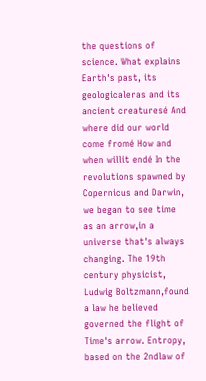the questions of science. What explains Earth's past, its geologicaleras and its ancient creaturesé And where did our world come fromé How and when willit endé In the revolutions spawned by Copernicus and Darwin, we began to see time as an arrow,in a universe that's always changing. The 19th century physicist, Ludwig Boltzmann,found a law he believed governed the flight of Time's arrow. Entropy, based on the 2ndlaw of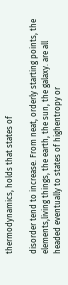thermodynamics, holds that states of

disorder tend to increase. From neat, orderly starting points, the elements,living things, the earth, the sun, the galaxy. are all headed eventually to states of highentropy or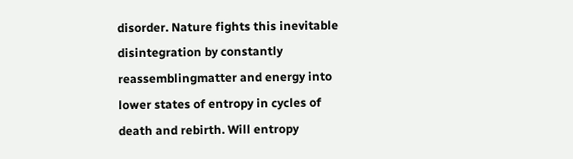disorder. Nature fights this inevitable disintegration by constantly reassemblingmatter and energy into lower states of entropy in cycles of death and rebirth. Will entropy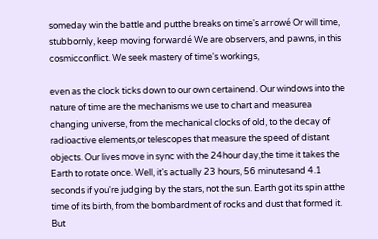someday win the battle and putthe breaks on time's arrowé Or will time, stubbornly, keep moving forwardé We are observers, and pawns, in this cosmicconflict. We seek mastery of time's workings,

even as the clock ticks down to our own certainend. Our windows into the nature of time are the mechanisms we use to chart and measurea changing universe, from the mechanical clocks of old, to the decay of radioactive elements,or telescopes that measure the speed of distant objects. Our lives move in sync with the 24hour day,the time it takes the Earth to rotate once. Well, it's actually 23 hours, 56 minutesand 4.1 seconds if you're judging by the stars, not the sun. Earth got its spin atthe time of its birth, from the bombardment of rocks and dust that formed it. But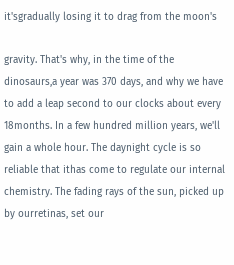it'sgradually losing it to drag from the moon's

gravity. That's why, in the time of the dinosaurs,a year was 370 days, and why we have to add a leap second to our clocks about every 18months. In a few hundred million years, we'll gain a whole hour. The daynight cycle is so reliable that ithas come to regulate our internal chemistry. The fading rays of the sun, picked up by ourretinas, set our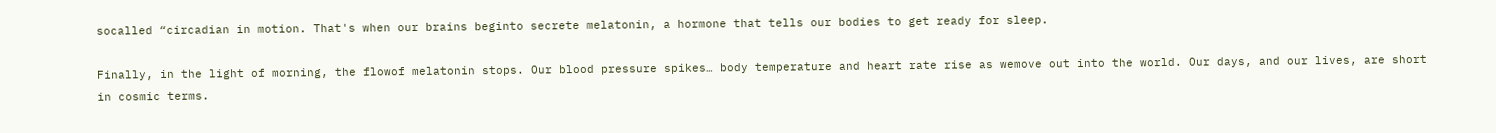socalled “circadian in motion. That's when our brains beginto secrete melatonin, a hormone that tells our bodies to get ready for sleep.

Finally, in the light of morning, the flowof melatonin stops. Our blood pressure spikes… body temperature and heart rate rise as wemove out into the world. Our days, and our lives, are short in cosmic terms.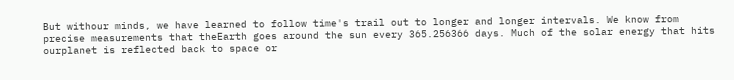But withour minds, we have learned to follow time's trail out to longer and longer intervals. We know from precise measurements that theEarth goes around the sun every 365.256366 days. Much of the solar energy that hits ourplanet is reflected back to space or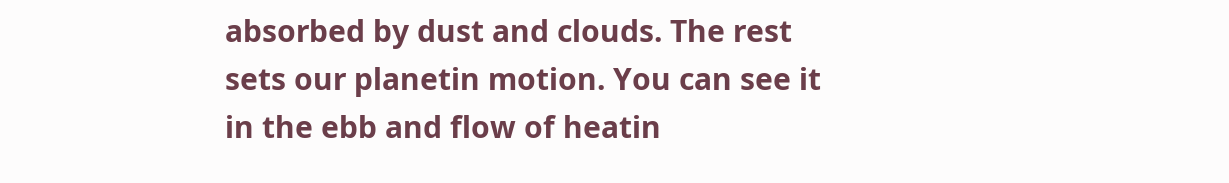absorbed by dust and clouds. The rest sets our planetin motion. You can see it in the ebb and flow of heatin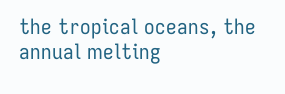the tropical oceans, the annual melting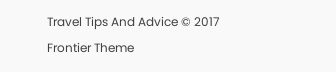Travel Tips And Advice © 2017 Frontier Theme